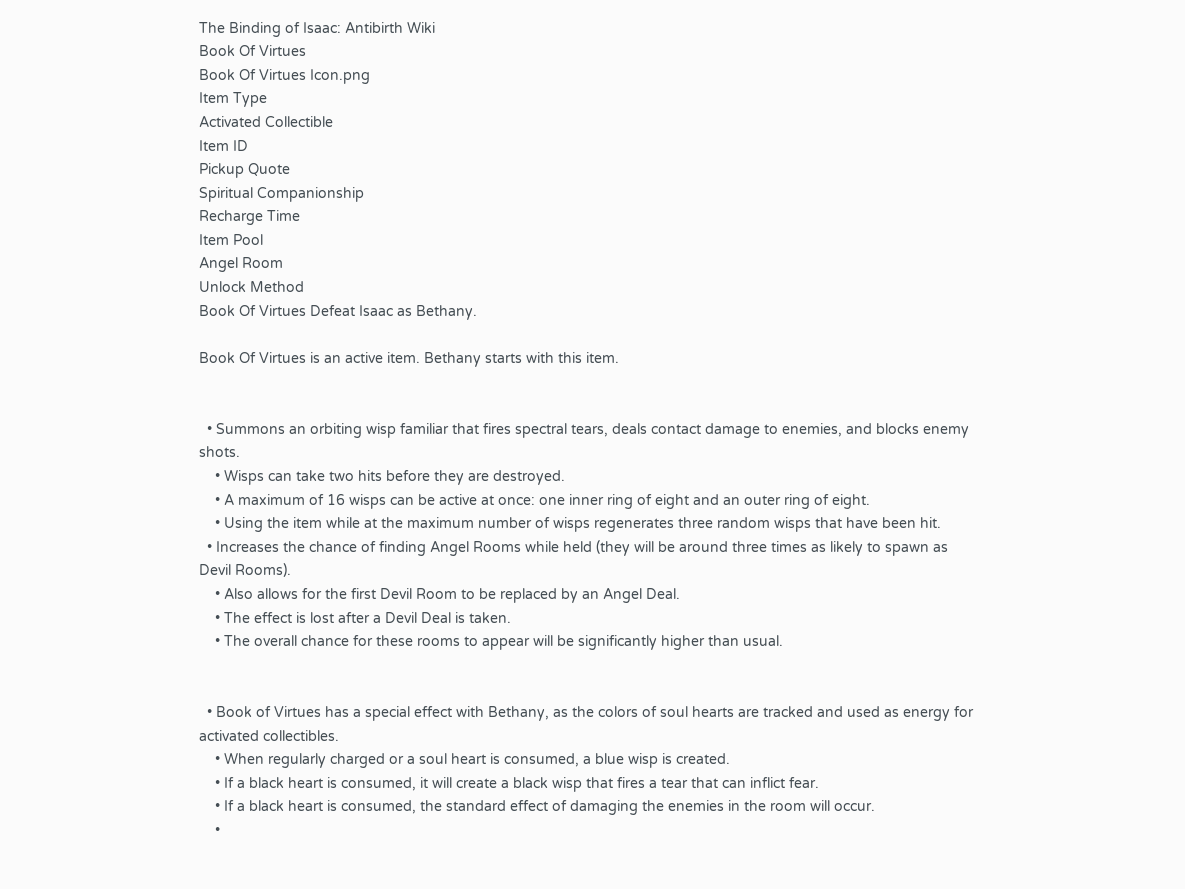The Binding of Isaac: Antibirth Wiki
Book Of Virtues
Book Of Virtues Icon.png
Item Type
Activated Collectible
Item ID
Pickup Quote
Spiritual Companionship
Recharge Time
Item Pool
Angel Room
Unlock Method
Book Of Virtues Defeat Isaac as Bethany.

Book Of Virtues is an active item. Bethany starts with this item.


  • Summons an orbiting wisp familiar that fires spectral tears, deals contact damage to enemies, and blocks enemy shots.
    • Wisps can take two hits before they are destroyed.
    • A maximum of 16 wisps can be active at once: one inner ring of eight and an outer ring of eight.
    • Using the item while at the maximum number of wisps regenerates three random wisps that have been hit.
  • Increases the chance of finding Angel Rooms while held (they will be around three times as likely to spawn as Devil Rooms).
    • Also allows for the first Devil Room to be replaced by an Angel Deal.
    • The effect is lost after a Devil Deal is taken.
    • The overall chance for these rooms to appear will be significantly higher than usual.


  • Book of Virtues has a special effect with Bethany, as the colors of soul hearts are tracked and used as energy for activated collectibles.
    • When regularly charged or a soul heart is consumed, a blue wisp is created.
    • If a black heart is consumed, it will create a black wisp that fires a tear that can inflict fear.
    • If a black heart is consumed, the standard effect of damaging the enemies in the room will occur.
    •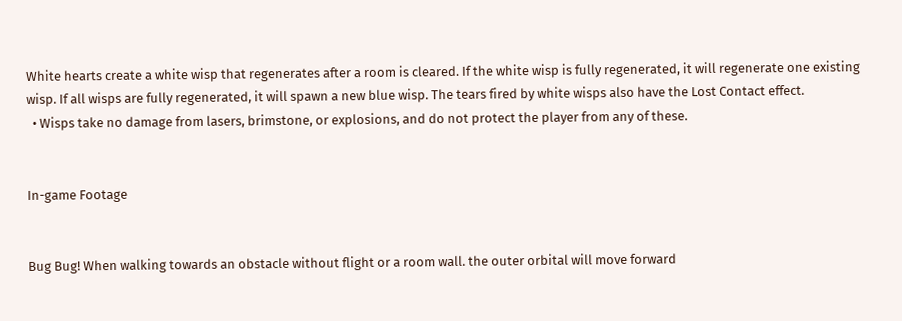White hearts create a white wisp that regenerates after a room is cleared. If the white wisp is fully regenerated, it will regenerate one existing wisp. If all wisps are fully regenerated, it will spawn a new blue wisp. The tears fired by white wisps also have the Lost Contact effect.
  • Wisps take no damage from lasers, brimstone, or explosions, and do not protect the player from any of these.


In-game Footage


Bug Bug! When walking towards an obstacle without flight or a room wall. the outer orbital will move forward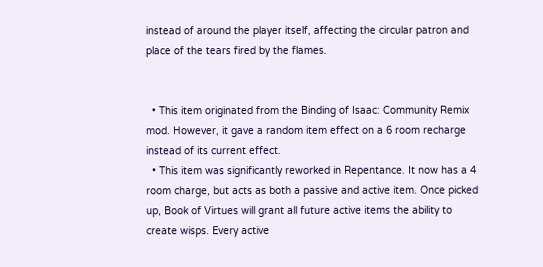instead of around the player itself, affecting the circular patron and place of the tears fired by the flames.


  • This item originated from the Binding of Isaac: Community Remix mod. However, it gave a random item effect on a 6 room recharge instead of its current effect.
  • This item was significantly reworked in Repentance. It now has a 4 room charge, but acts as both a passive and active item. Once picked up, Book of Virtues will grant all future active items the ability to create wisps. Every active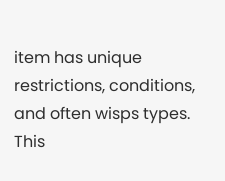item has unique restrictions, conditions, and often wisps types. This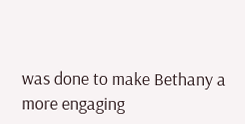was done to make Bethany a more engaging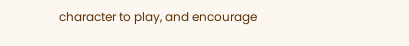character to play, and encourage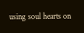using soul hearts on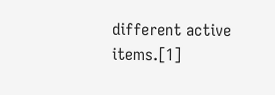different active items.[1]